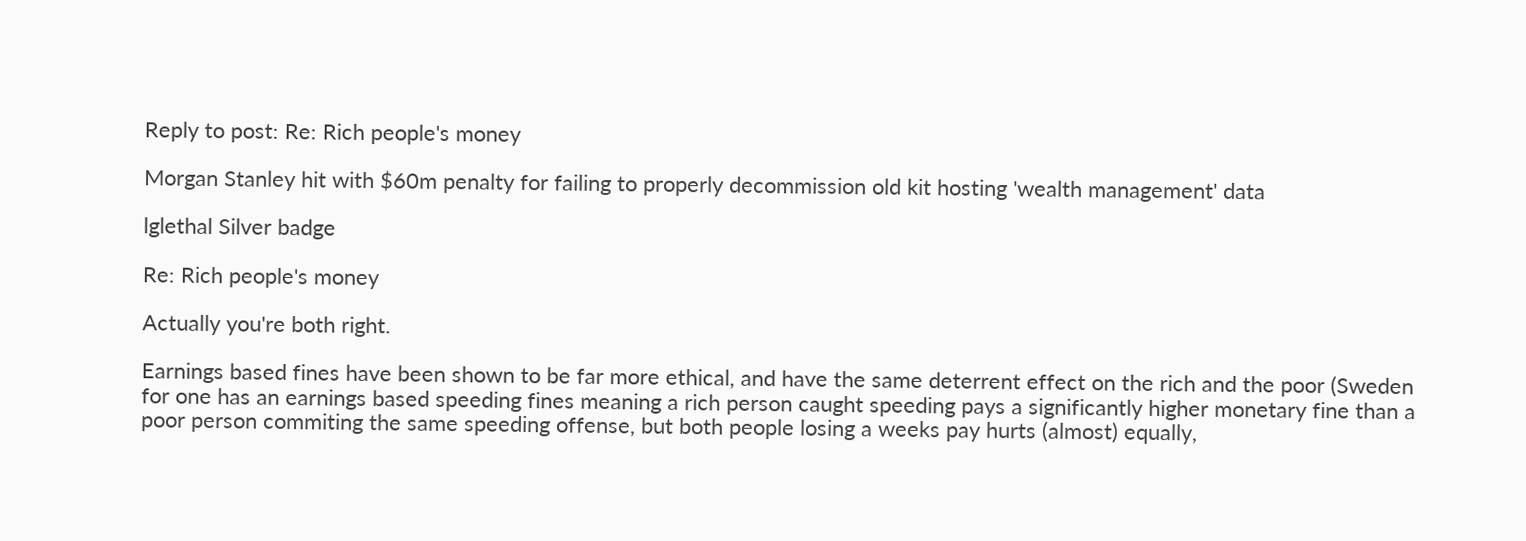Reply to post: Re: Rich people's money

Morgan Stanley hit with $60m penalty for failing to properly decommission old kit hosting 'wealth management' data

lglethal Silver badge

Re: Rich people's money

Actually you're both right.

Earnings based fines have been shown to be far more ethical, and have the same deterrent effect on the rich and the poor (Sweden for one has an earnings based speeding fines meaning a rich person caught speeding pays a significantly higher monetary fine than a poor person commiting the same speeding offense, but both people losing a weeks pay hurts (almost) equally,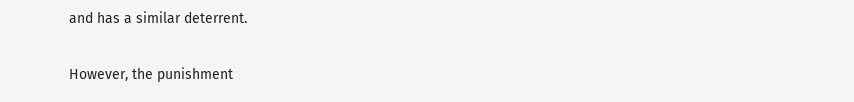and has a similar deterrent.

However, the punishment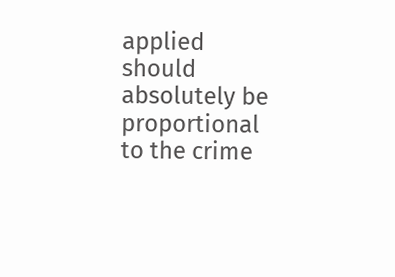applied should absolutely be proportional to the crime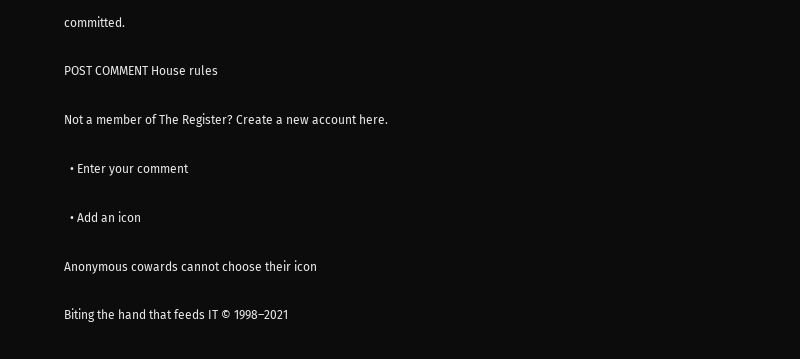committed.

POST COMMENT House rules

Not a member of The Register? Create a new account here.

  • Enter your comment

  • Add an icon

Anonymous cowards cannot choose their icon

Biting the hand that feeds IT © 1998–2021